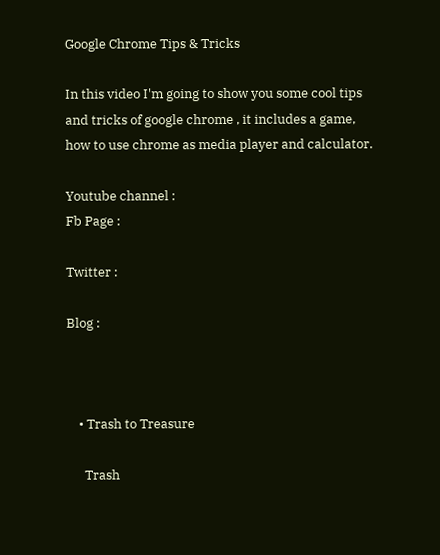Google Chrome Tips & Tricks

In this video I'm going to show you some cool tips and tricks of google chrome , it includes a game, how to use chrome as media player and calculator.

Youtube channel :
Fb Page :

Twitter :

Blog :



    • Trash to Treasure

      Trash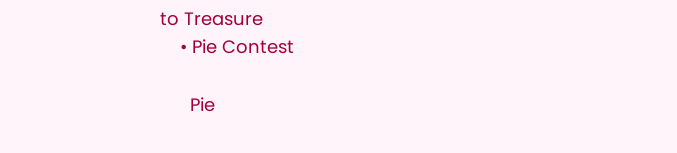to Treasure
    • Pie Contest

      Pie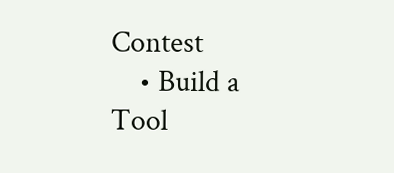Contest
    • Build a Tool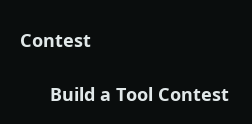Contest

      Build a Tool Contest